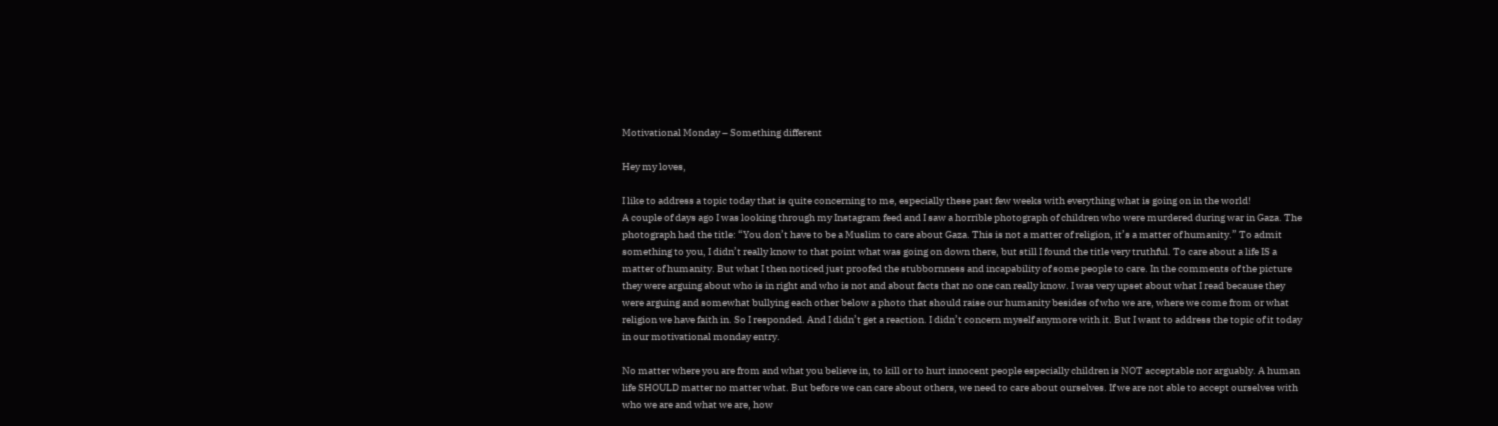Motivational Monday – Something different

Hey my loves,

I like to address a topic today that is quite concerning to me, especially these past few weeks with everything what is going on in the world!
A couple of days ago I was looking through my Instagram feed and I saw a horrible photograph of children who were murdered during war in Gaza. The photograph had the title: “You don’t have to be a Muslim to care about Gaza. This is not a matter of religion, it’s a matter of humanity.” To admit something to you, I didn’t really know to that point what was going on down there, but still I found the title very truthful. To care about a life IS a matter of humanity. But what I then noticed just proofed the stubbornness and incapability of some people to care. In the comments of the picture they were arguing about who is in right and who is not and about facts that no one can really know. I was very upset about what I read because they were arguing and somewhat bullying each other below a photo that should raise our humanity besides of who we are, where we come from or what religion we have faith in. So I responded. And I didn’t get a reaction. I didn’t concern myself anymore with it. But I want to address the topic of it today in our motivational monday entry.

No matter where you are from and what you believe in, to kill or to hurt innocent people especially children is NOT acceptable nor arguably. A human life SHOULD matter no matter what. But before we can care about others, we need to care about ourselves. If we are not able to accept ourselves with who we are and what we are, how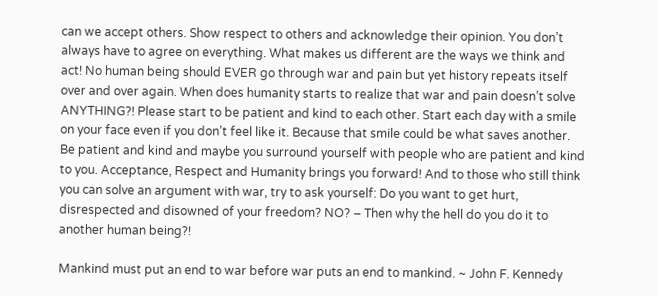can we accept others. Show respect to others and acknowledge their opinion. You don’t always have to agree on everything. What makes us different are the ways we think and act! No human being should EVER go through war and pain but yet history repeats itself over and over again. When does humanity starts to realize that war and pain doesn’t solve ANYTHING?! Please start to be patient and kind to each other. Start each day with a smile on your face even if you don’t feel like it. Because that smile could be what saves another. Be patient and kind and maybe you surround yourself with people who are patient and kind to you. Acceptance, Respect and Humanity brings you forward! And to those who still think you can solve an argument with war, try to ask yourself: Do you want to get hurt, disrespected and disowned of your freedom? NO? – Then why the hell do you do it to another human being?!

Mankind must put an end to war before war puts an end to mankind. ~ John F. Kennedy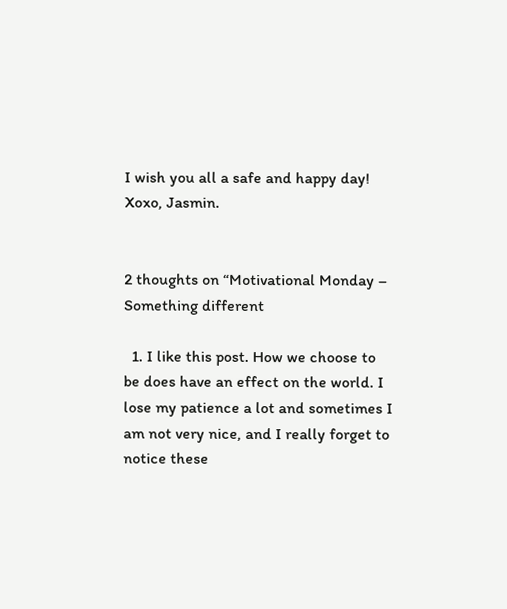I wish you all a safe and happy day!
Xoxo, Jasmin.


2 thoughts on “Motivational Monday – Something different

  1. I like this post. How we choose to be does have an effect on the world. I lose my patience a lot and sometimes I am not very nice, and I really forget to notice these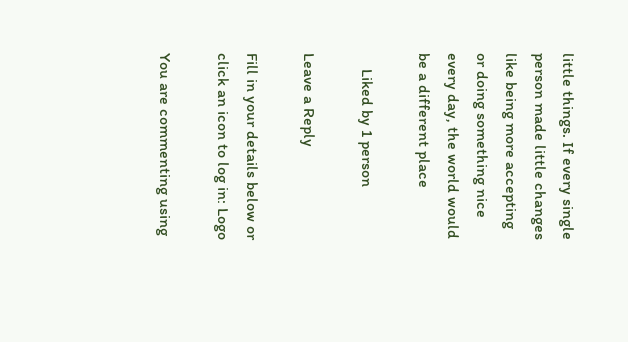little things. If every single person made little changes like being more accepting or doing something nice every day, the world would be a different place

    Liked by 1 person

Leave a Reply

Fill in your details below or click an icon to log in: Logo

You are commenting using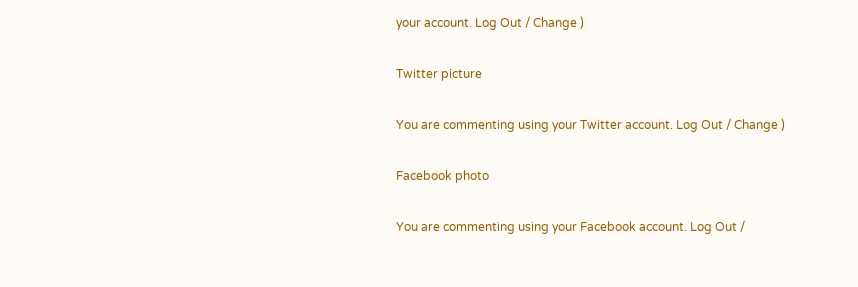your account. Log Out / Change )

Twitter picture

You are commenting using your Twitter account. Log Out / Change )

Facebook photo

You are commenting using your Facebook account. Log Out /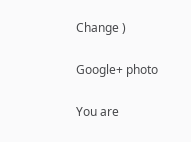Change )

Google+ photo

You are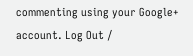commenting using your Google+ account. Log Out /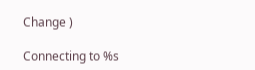Change )

Connecting to %s